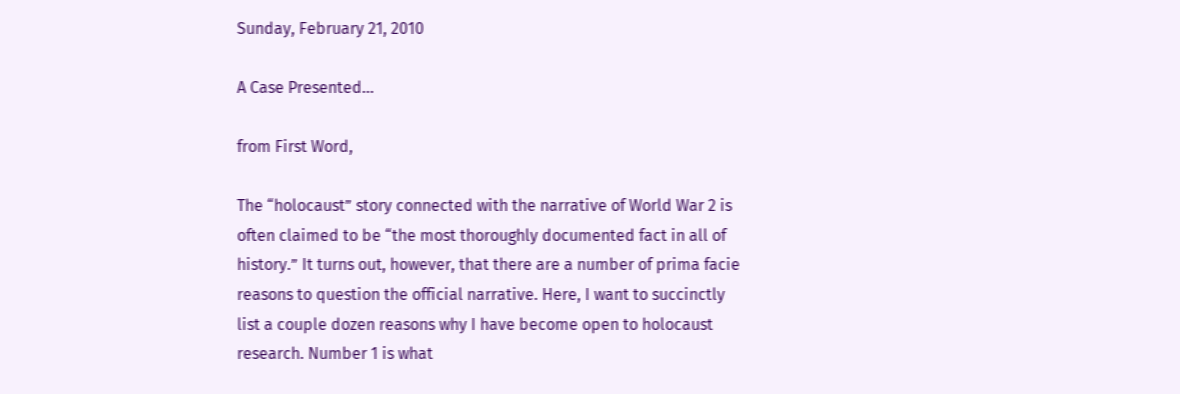Sunday, February 21, 2010

A Case Presented...

from First Word,

The “holocaust” story connected with the narrative of World War 2 is often claimed to be “the most thoroughly documented fact in all of history.” It turns out, however, that there are a number of prima facie reasons to question the official narrative. Here, I want to succinctly list a couple dozen reasons why I have become open to holocaust research. Number 1 is what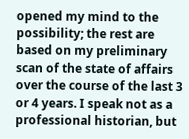opened my mind to the possibility; the rest are based on my preliminary scan of the state of affairs over the course of the last 3 or 4 years. I speak not as a professional historian, but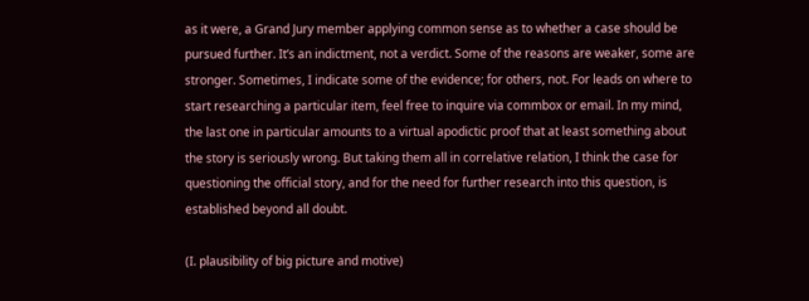as it were, a Grand Jury member applying common sense as to whether a case should be pursued further. It’s an indictment, not a verdict. Some of the reasons are weaker, some are stronger. Sometimes, I indicate some of the evidence; for others, not. For leads on where to start researching a particular item, feel free to inquire via commbox or email. In my mind, the last one in particular amounts to a virtual apodictic proof that at least something about the story is seriously wrong. But taking them all in correlative relation, I think the case for questioning the official story, and for the need for further research into this question, is established beyond all doubt.

(I. plausibility of big picture and motive)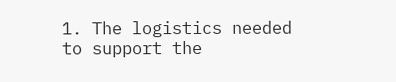1. The logistics needed to support the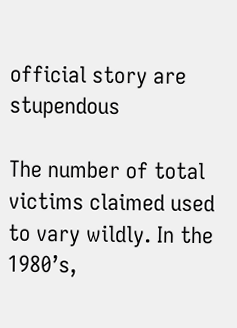official story are stupendous

The number of total victims claimed used to vary wildly. In the 1980’s,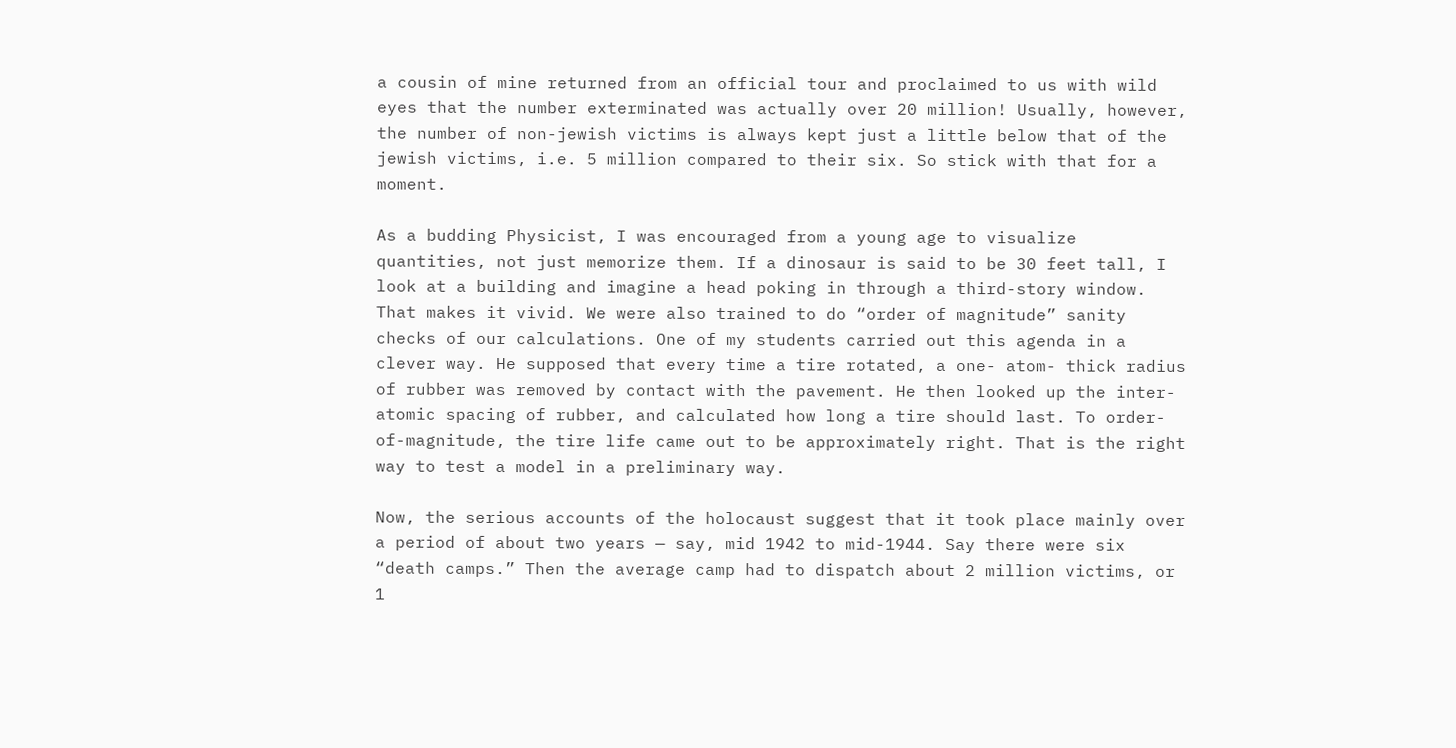a cousin of mine returned from an official tour and proclaimed to us with wild eyes that the number exterminated was actually over 20 million! Usually, however, the number of non-jewish victims is always kept just a little below that of the jewish victims, i.e. 5 million compared to their six. So stick with that for a moment.

As a budding Physicist, I was encouraged from a young age to visualize quantities, not just memorize them. If a dinosaur is said to be 30 feet tall, I look at a building and imagine a head poking in through a third-story window. That makes it vivid. We were also trained to do “order of magnitude” sanity checks of our calculations. One of my students carried out this agenda in a clever way. He supposed that every time a tire rotated, a one- atom- thick radius of rubber was removed by contact with the pavement. He then looked up the inter-atomic spacing of rubber, and calculated how long a tire should last. To order-of-magnitude, the tire life came out to be approximately right. That is the right way to test a model in a preliminary way.

Now, the serious accounts of the holocaust suggest that it took place mainly over a period of about two years — say, mid 1942 to mid-1944. Say there were six “death camps.” Then the average camp had to dispatch about 2 million victims, or 1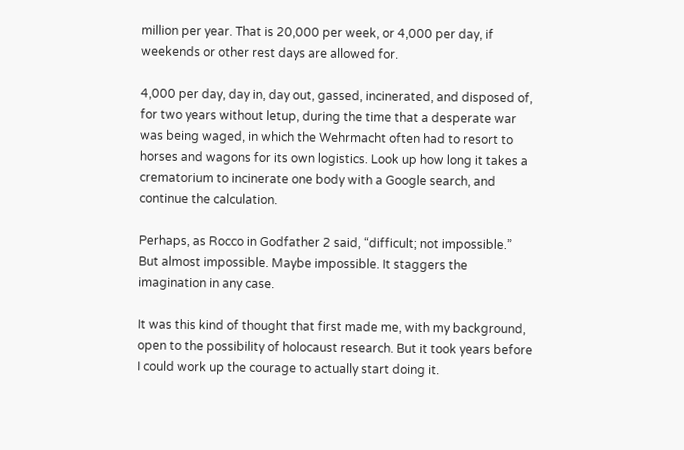million per year. That is 20,000 per week, or 4,000 per day, if weekends or other rest days are allowed for.

4,000 per day, day in, day out, gassed, incinerated, and disposed of, for two years without letup, during the time that a desperate war was being waged, in which the Wehrmacht often had to resort to horses and wagons for its own logistics. Look up how long it takes a crematorium to incinerate one body with a Google search, and continue the calculation.

Perhaps, as Rocco in Godfather 2 said, “difficult; not impossible.” But almost impossible. Maybe impossible. It staggers the imagination in any case.

It was this kind of thought that first made me, with my background, open to the possibility of holocaust research. But it took years before I could work up the courage to actually start doing it.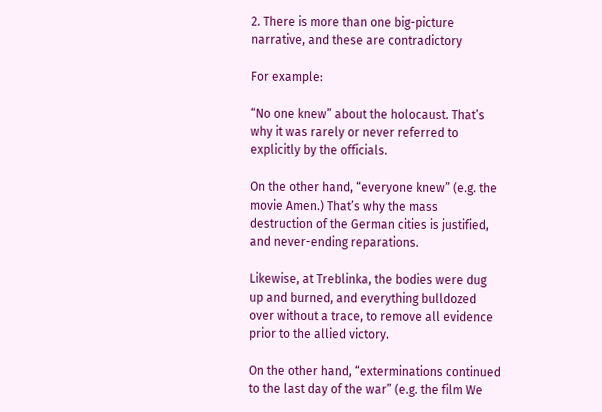2. There is more than one big-picture narrative, and these are contradictory

For example:

“No one knew” about the holocaust. That’s why it was rarely or never referred to explicitly by the officials.

On the other hand, “everyone knew” (e.g. the movie Amen.) That’s why the mass destruction of the German cities is justified, and never-ending reparations.

Likewise, at Treblinka, the bodies were dug up and burned, and everything bulldozed over without a trace, to remove all evidence prior to the allied victory.

On the other hand, “exterminations continued to the last day of the war” (e.g. the film We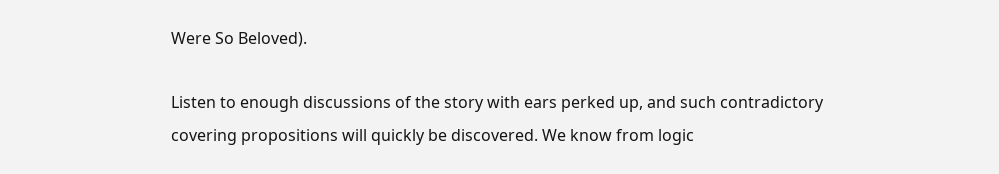Were So Beloved).

Listen to enough discussions of the story with ears perked up, and such contradictory covering propositions will quickly be discovered. We know from logic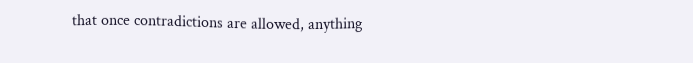that once contradictions are allowed, anything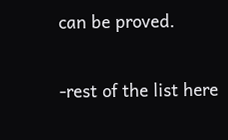can be proved.

-rest of the list here